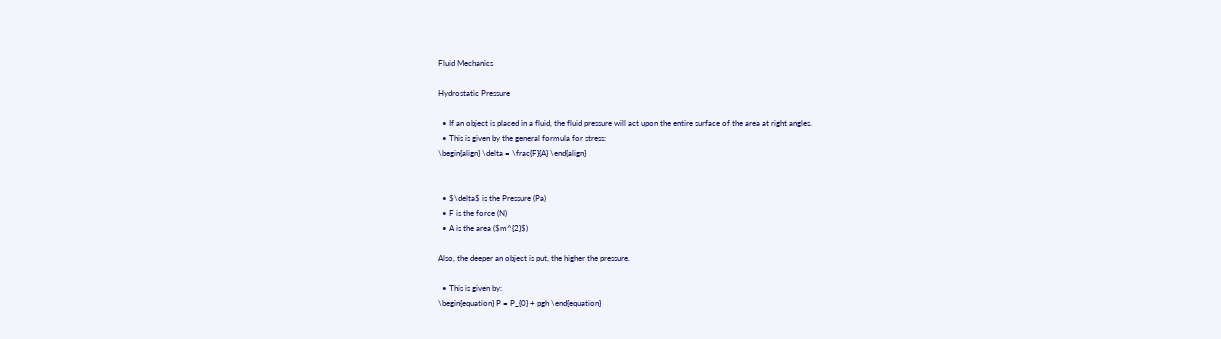Fluid Mechanics

Hydrostatic Pressure

  • If an object is placed in a fluid, the fluid pressure will act upon the entire surface of the area at right angles.
  • This is given by the general formula for stress:
\begin{align} \delta = \frac{F}{A} \end{align}


  • $\delta$ is the Pressure (Pa)
  • F is the force (N)
  • A is the area ($m^{2}$)

Also, the deeper an object is put, the higher the pressure.

  • This is given by:
\begin{equation} P = P_{0} + pgh \end{equation}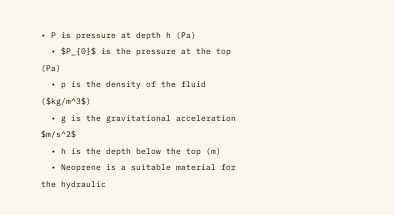• P is pressure at depth h (Pa)
  • $P_{0}$ is the pressure at the top (Pa)
  • p is the density of the fluid ($kg/m^3$)
  • g is the gravitational acceleration $m/s^2$
  • h is the depth below the top (m)
  • Neoprene is a suitable material for the hydraulic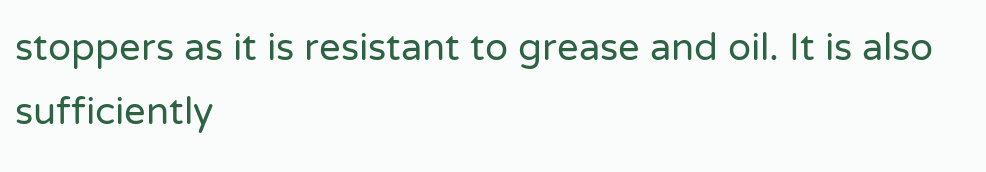stoppers as it is resistant to grease and oil. It is also sufficiently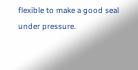flexible to make a good seal under pressure.